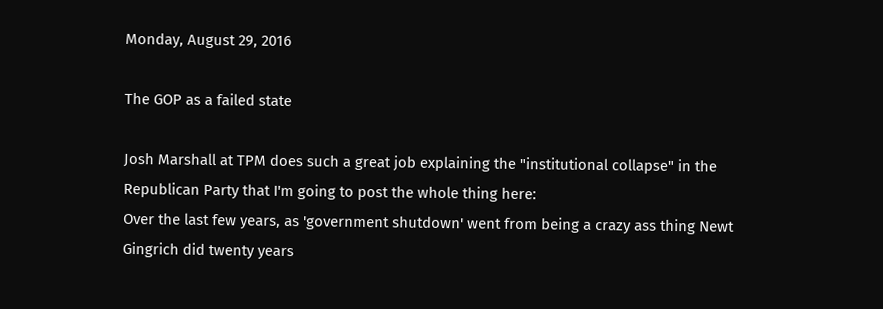Monday, August 29, 2016

The GOP as a failed state

Josh Marshall at TPM does such a great job explaining the "institutional collapse" in the Republican Party that I'm going to post the whole thing here:
Over the last few years, as 'government shutdown' went from being a crazy ass thing Newt Gingrich did twenty years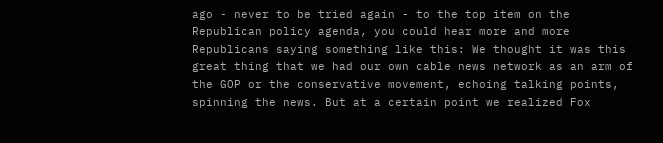ago - never to be tried again - to the top item on the Republican policy agenda, you could hear more and more Republicans saying something like this: We thought it was this great thing that we had our own cable news network as an arm of the GOP or the conservative movement, echoing talking points, spinning the news. But at a certain point we realized Fox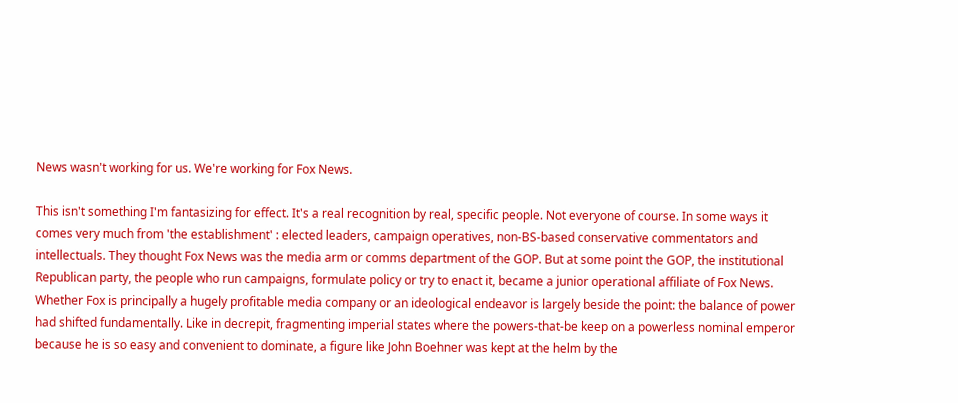News wasn't working for us. We're working for Fox News.

This isn't something I'm fantasizing for effect. It's a real recognition by real, specific people. Not everyone of course. In some ways it comes very much from 'the establishment' : elected leaders, campaign operatives, non-BS-based conservative commentators and intellectuals. They thought Fox News was the media arm or comms department of the GOP. But at some point the GOP, the institutional Republican party, the people who run campaigns, formulate policy or try to enact it, became a junior operational affiliate of Fox News. Whether Fox is principally a hugely profitable media company or an ideological endeavor is largely beside the point: the balance of power had shifted fundamentally. Like in decrepit, fragmenting imperial states where the powers-that-be keep on a powerless nominal emperor because he is so easy and convenient to dominate, a figure like John Boehner was kept at the helm by the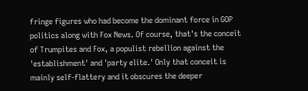fringe figures who had become the dominant force in GOP politics along with Fox News. Of course, that's the conceit of Trumpites and Fox, a populist rebellion against the 'establishment' and 'party elite.' Only that conceit is mainly self-flattery and it obscures the deeper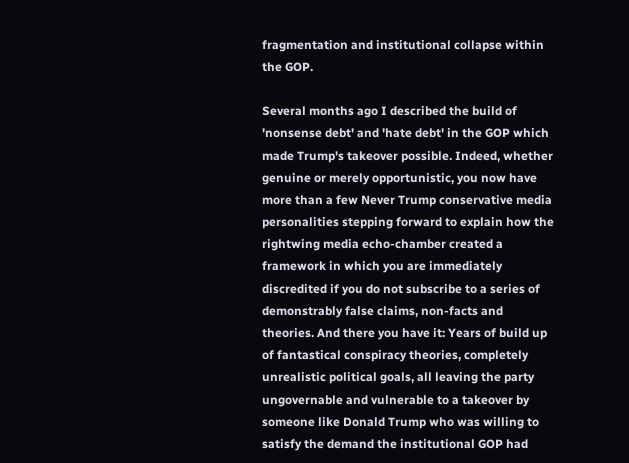fragmentation and institutional collapse within the GOP.

Several months ago I described the build of 'nonsense debt' and 'hate debt' in the GOP which made Trump's takeover possible. Indeed, whether genuine or merely opportunistic, you now have more than a few Never Trump conservative media personalities stepping forward to explain how the rightwing media echo-chamber created a framework in which you are immediately discredited if you do not subscribe to a series of demonstrably false claims, non-facts and theories. And there you have it: Years of build up of fantastical conspiracy theories, completely unrealistic political goals, all leaving the party ungovernable and vulnerable to a takeover by someone like Donald Trump who was willing to satisfy the demand the institutional GOP had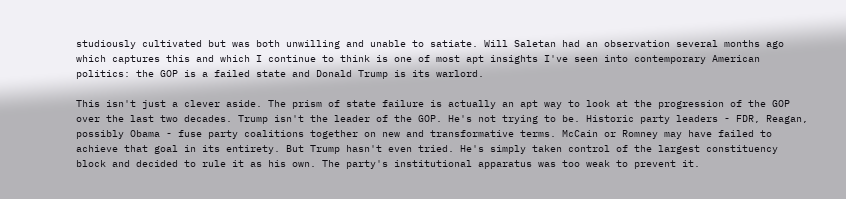studiously cultivated but was both unwilling and unable to satiate. Will Saletan had an observation several months ago which captures this and which I continue to think is one of most apt insights I've seen into contemporary American politics: the GOP is a failed state and Donald Trump is its warlord.

This isn't just a clever aside. The prism of state failure is actually an apt way to look at the progression of the GOP over the last two decades. Trump isn't the leader of the GOP. He's not trying to be. Historic party leaders - FDR, Reagan, possibly Obama - fuse party coalitions together on new and transformative terms. McCain or Romney may have failed to achieve that goal in its entirety. But Trump hasn't even tried. He's simply taken control of the largest constituency block and decided to rule it as his own. The party's institutional apparatus was too weak to prevent it.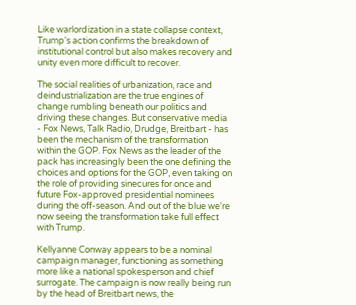Like warlordization in a state collapse context, Trump's action confirms the breakdown of institutional control but also makes recovery and unity even more difficult to recover.

The social realities of urbanization, race and deindustrialization are the true engines of change rumbling beneath our politics and driving these changes. But conservative media - Fox News, Talk Radio, Drudge, Breitbart - has been the mechanism of the transformation within the GOP. Fox News as the leader of the pack has increasingly been the one defining the choices and options for the GOP, even taking on the role of providing sinecures for once and future Fox-approved presidential nominees during the off-season. And out of the blue we're now seeing the transformation take full effect with Trump.

Kellyanne Conway appears to be a nominal campaign manager, functioning as something more like a national spokesperson and chief surrogate. The campaign is now really being run by the head of Breitbart news, the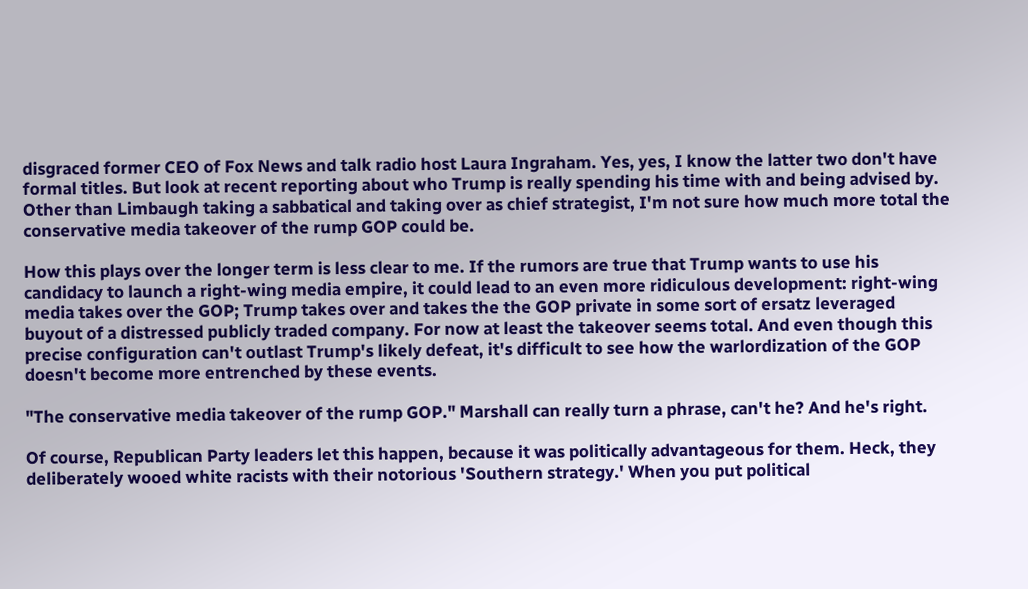disgraced former CEO of Fox News and talk radio host Laura Ingraham. Yes, yes, I know the latter two don't have formal titles. But look at recent reporting about who Trump is really spending his time with and being advised by. Other than Limbaugh taking a sabbatical and taking over as chief strategist, I'm not sure how much more total the conservative media takeover of the rump GOP could be.

How this plays over the longer term is less clear to me. If the rumors are true that Trump wants to use his candidacy to launch a right-wing media empire, it could lead to an even more ridiculous development: right-wing media takes over the GOP; Trump takes over and takes the the GOP private in some sort of ersatz leveraged buyout of a distressed publicly traded company. For now at least the takeover seems total. And even though this precise configuration can't outlast Trump's likely defeat, it's difficult to see how the warlordization of the GOP doesn't become more entrenched by these events.

"The conservative media takeover of the rump GOP." Marshall can really turn a phrase, can't he? And he's right.

Of course, Republican Party leaders let this happen, because it was politically advantageous for them. Heck, they deliberately wooed white racists with their notorious 'Southern strategy.' When you put political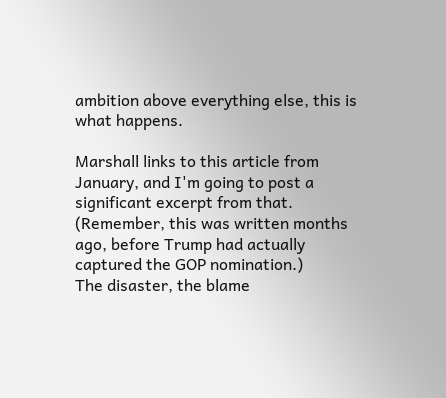ambition above everything else, this is what happens.

Marshall links to this article from January, and I'm going to post a significant excerpt from that. (Remember, this was written months ago, before Trump had actually captured the GOP nomination.)
The disaster, the blame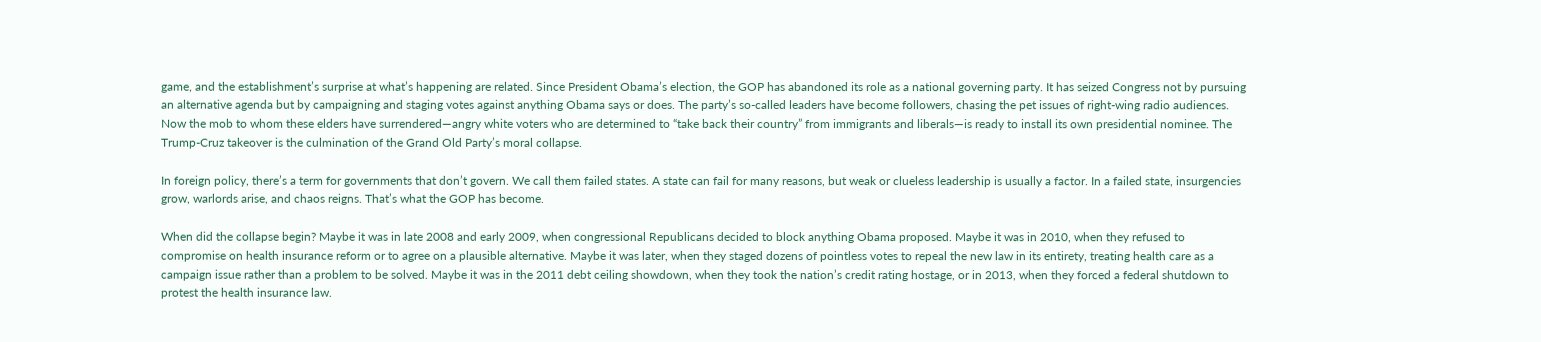game, and the establishment’s surprise at what’s happening are related. Since President Obama’s election, the GOP has abandoned its role as a national governing party. It has seized Congress not by pursuing an alternative agenda but by campaigning and staging votes against anything Obama says or does. The party’s so-called leaders have become followers, chasing the pet issues of right-wing radio audiences. Now the mob to whom these elders have surrendered—angry white voters who are determined to “take back their country” from immigrants and liberals—is ready to install its own presidential nominee. The Trump-Cruz takeover is the culmination of the Grand Old Party’s moral collapse.

In foreign policy, there’s a term for governments that don’t govern. We call them failed states. A state can fail for many reasons, but weak or clueless leadership is usually a factor. In a failed state, insurgencies grow, warlords arise, and chaos reigns. That’s what the GOP has become.

When did the collapse begin? Maybe it was in late 2008 and early 2009, when congressional Republicans decided to block anything Obama proposed. Maybe it was in 2010, when they refused to compromise on health insurance reform or to agree on a plausible alternative. Maybe it was later, when they staged dozens of pointless votes to repeal the new law in its entirety, treating health care as a campaign issue rather than a problem to be solved. Maybe it was in the 2011 debt ceiling showdown, when they took the nation’s credit rating hostage, or in 2013, when they forced a federal shutdown to protest the health insurance law.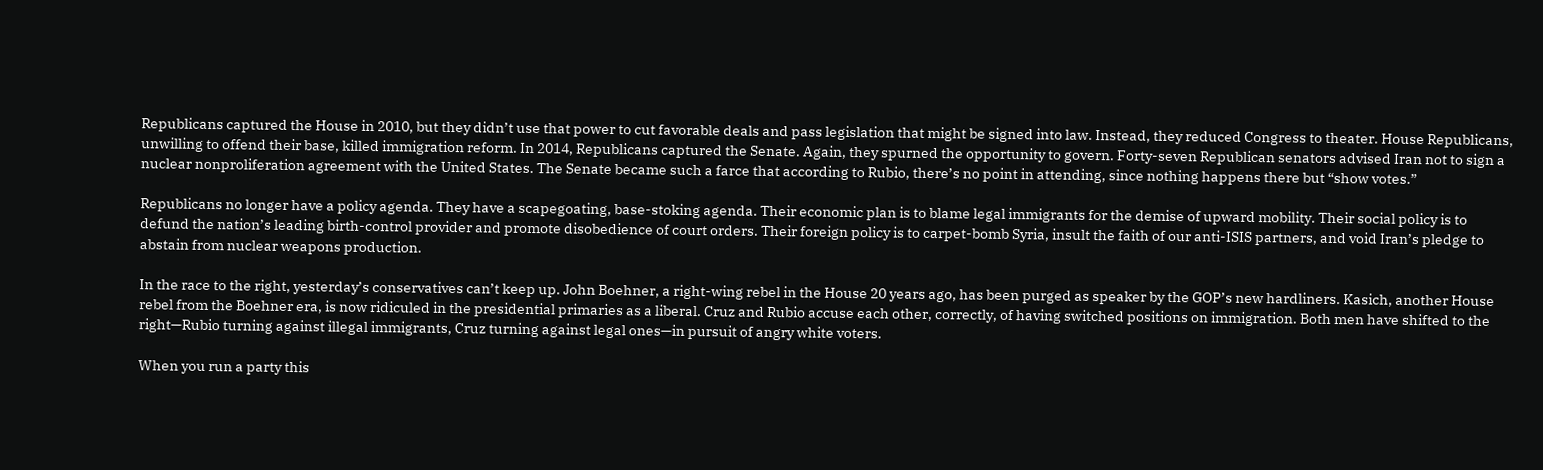Republicans captured the House in 2010, but they didn’t use that power to cut favorable deals and pass legislation that might be signed into law. Instead, they reduced Congress to theater. House Republicans, unwilling to offend their base, killed immigration reform. In 2014, Republicans captured the Senate. Again, they spurned the opportunity to govern. Forty-seven Republican senators advised Iran not to sign a nuclear nonproliferation agreement with the United States. The Senate became such a farce that according to Rubio, there’s no point in attending, since nothing happens there but “show votes.”

Republicans no longer have a policy agenda. They have a scapegoating, base-stoking agenda. Their economic plan is to blame legal immigrants for the demise of upward mobility. Their social policy is to defund the nation’s leading birth-control provider and promote disobedience of court orders. Their foreign policy is to carpet-bomb Syria, insult the faith of our anti-ISIS partners, and void Iran’s pledge to abstain from nuclear weapons production.

In the race to the right, yesterday’s conservatives can’t keep up. John Boehner, a right-wing rebel in the House 20 years ago, has been purged as speaker by the GOP’s new hardliners. Kasich, another House rebel from the Boehner era, is now ridiculed in the presidential primaries as a liberal. Cruz and Rubio accuse each other, correctly, of having switched positions on immigration. Both men have shifted to the right—Rubio turning against illegal immigrants, Cruz turning against legal ones—in pursuit of angry white voters.

When you run a party this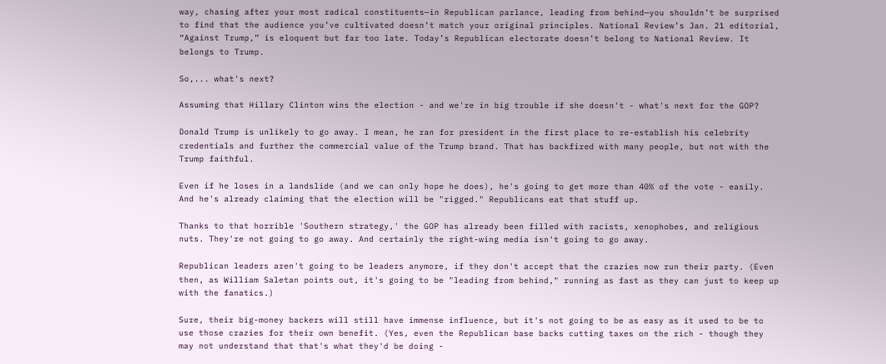way, chasing after your most radical constituents—in Republican parlance, leading from behind—you shouldn’t be surprised to find that the audience you’ve cultivated doesn’t match your original principles. National Review’s Jan. 21 editorial, “Against Trump,” is eloquent but far too late. Today’s Republican electorate doesn’t belong to National Review. It belongs to Trump.

So,... what's next?

Assuming that Hillary Clinton wins the election - and we're in big trouble if she doesn't - what's next for the GOP?

Donald Trump is unlikely to go away. I mean, he ran for president in the first place to re-establish his celebrity credentials and further the commercial value of the Trump brand. That has backfired with many people, but not with the Trump faithful.

Even if he loses in a landslide (and we can only hope he does), he's going to get more than 40% of the vote - easily. And he's already claiming that the election will be "rigged." Republicans eat that stuff up.

Thanks to that horrible 'Southern strategy,' the GOP has already been filled with racists, xenophobes, and religious nuts. They're not going to go away. And certainly the right-wing media isn't going to go away.

Republican leaders aren't going to be leaders anymore, if they don't accept that the crazies now run their party. (Even then, as William Saletan points out, it's going to be "leading from behind," running as fast as they can just to keep up with the fanatics.)

Sure, their big-money backers will still have immense influence, but it's not going to be as easy as it used to be to use those crazies for their own benefit. (Yes, even the Republican base backs cutting taxes on the rich - though they may not understand that that's what they'd be doing -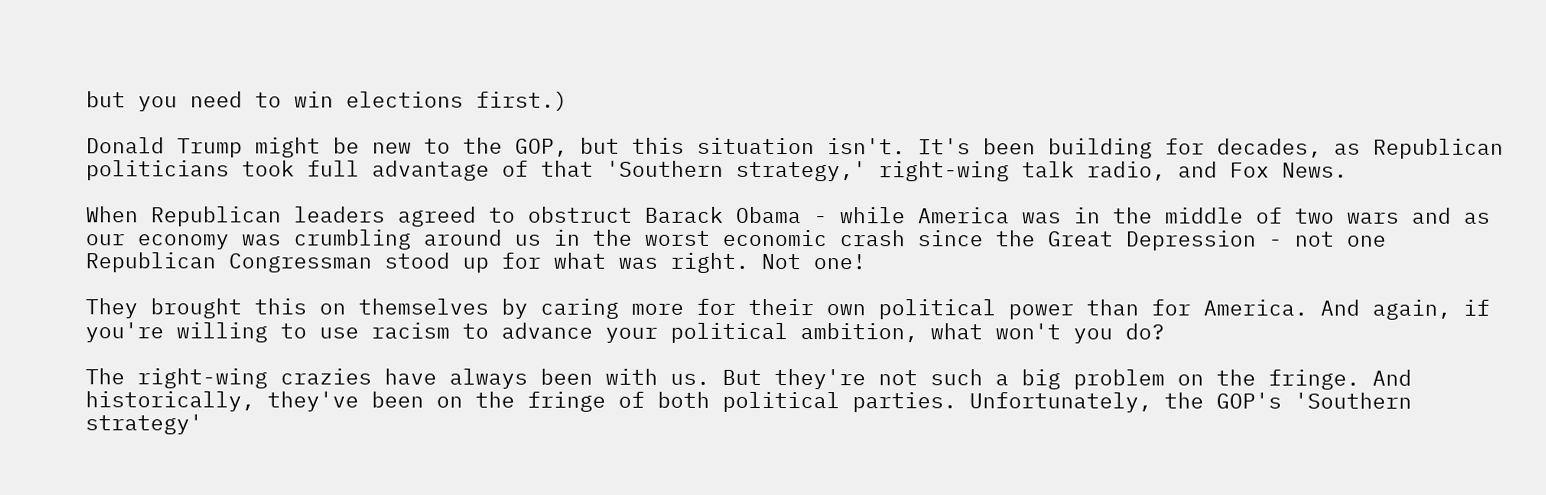but you need to win elections first.)

Donald Trump might be new to the GOP, but this situation isn't. It's been building for decades, as Republican politicians took full advantage of that 'Southern strategy,' right-wing talk radio, and Fox News.

When Republican leaders agreed to obstruct Barack Obama - while America was in the middle of two wars and as our economy was crumbling around us in the worst economic crash since the Great Depression - not one Republican Congressman stood up for what was right. Not one!

They brought this on themselves by caring more for their own political power than for America. And again, if you're willing to use racism to advance your political ambition, what won't you do?

The right-wing crazies have always been with us. But they're not such a big problem on the fringe. And historically, they've been on the fringe of both political parties. Unfortunately, the GOP's 'Southern strategy'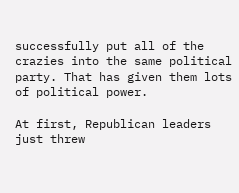successfully put all of the crazies into the same political party. That has given them lots of political power.

At first, Republican leaders just threw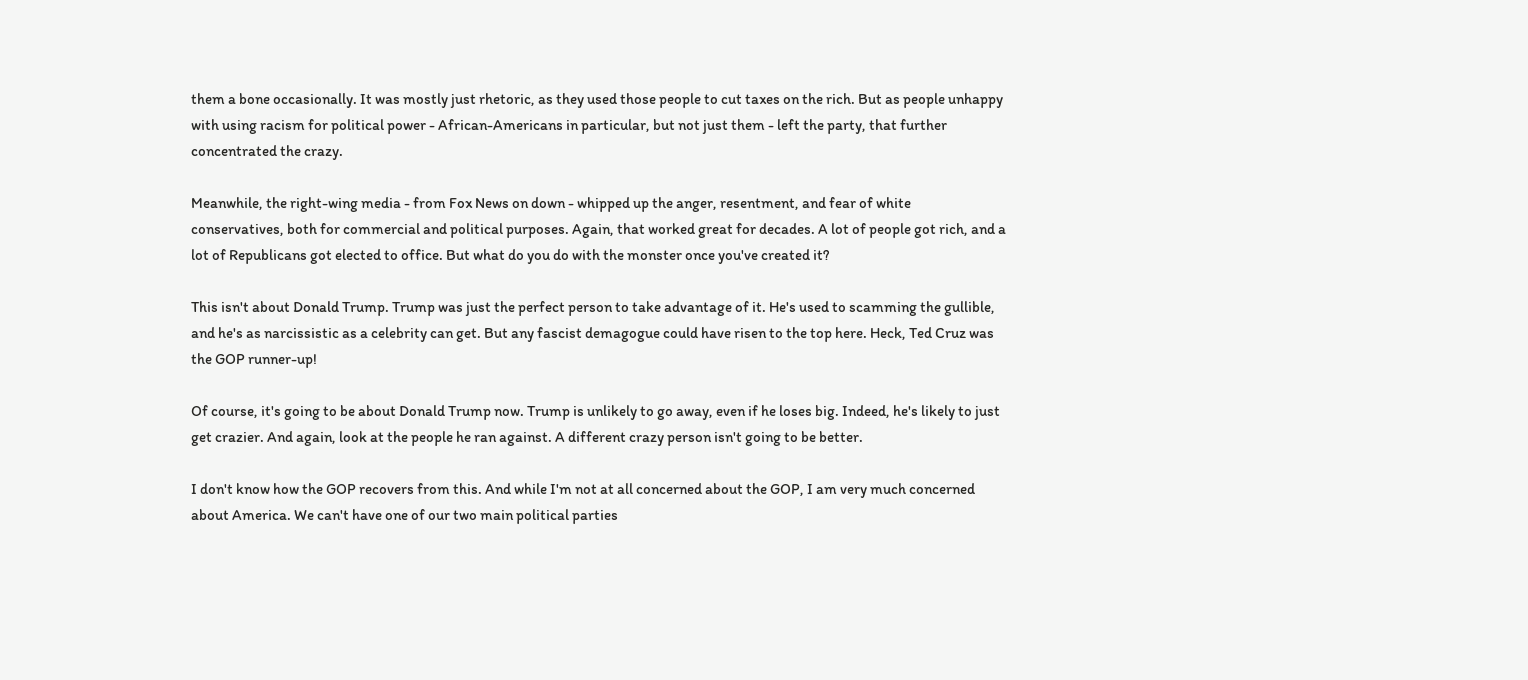them a bone occasionally. It was mostly just rhetoric, as they used those people to cut taxes on the rich. But as people unhappy with using racism for political power - African-Americans in particular, but not just them - left the party, that further concentrated the crazy.

Meanwhile, the right-wing media - from Fox News on down - whipped up the anger, resentment, and fear of white conservatives, both for commercial and political purposes. Again, that worked great for decades. A lot of people got rich, and a lot of Republicans got elected to office. But what do you do with the monster once you've created it?

This isn't about Donald Trump. Trump was just the perfect person to take advantage of it. He's used to scamming the gullible, and he's as narcissistic as a celebrity can get. But any fascist demagogue could have risen to the top here. Heck, Ted Cruz was the GOP runner-up!

Of course, it's going to be about Donald Trump now. Trump is unlikely to go away, even if he loses big. Indeed, he's likely to just get crazier. And again, look at the people he ran against. A different crazy person isn't going to be better.

I don't know how the GOP recovers from this. And while I'm not at all concerned about the GOP, I am very much concerned about America. We can't have one of our two main political parties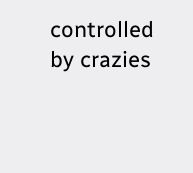controlled by crazies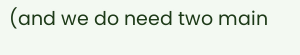(and we do need two main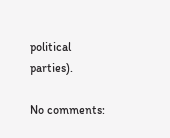political parties).

No comments: